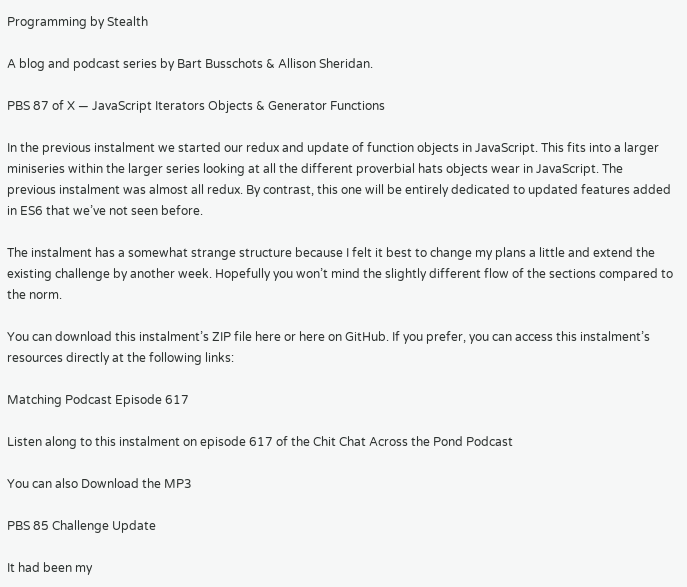Programming by Stealth

A blog and podcast series by Bart Busschots & Allison Sheridan.

PBS 87 of X — JavaScript Iterators Objects & Generator Functions

In the previous instalment we started our redux and update of function objects in JavaScript. This fits into a larger miniseries within the larger series looking at all the different proverbial hats objects wear in JavaScript. The previous instalment was almost all redux. By contrast, this one will be entirely dedicated to updated features added in ES6 that we’ve not seen before.

The instalment has a somewhat strange structure because I felt it best to change my plans a little and extend the existing challenge by another week. Hopefully you won’t mind the slightly different flow of the sections compared to the norm.

You can download this instalment’s ZIP file here or here on GitHub. If you prefer, you can access this instalment’s resources directly at the following links:

Matching Podcast Episode 617

Listen along to this instalment on episode 617 of the Chit Chat Across the Pond Podcast

You can also Download the MP3

PBS 85 Challenge Update

It had been my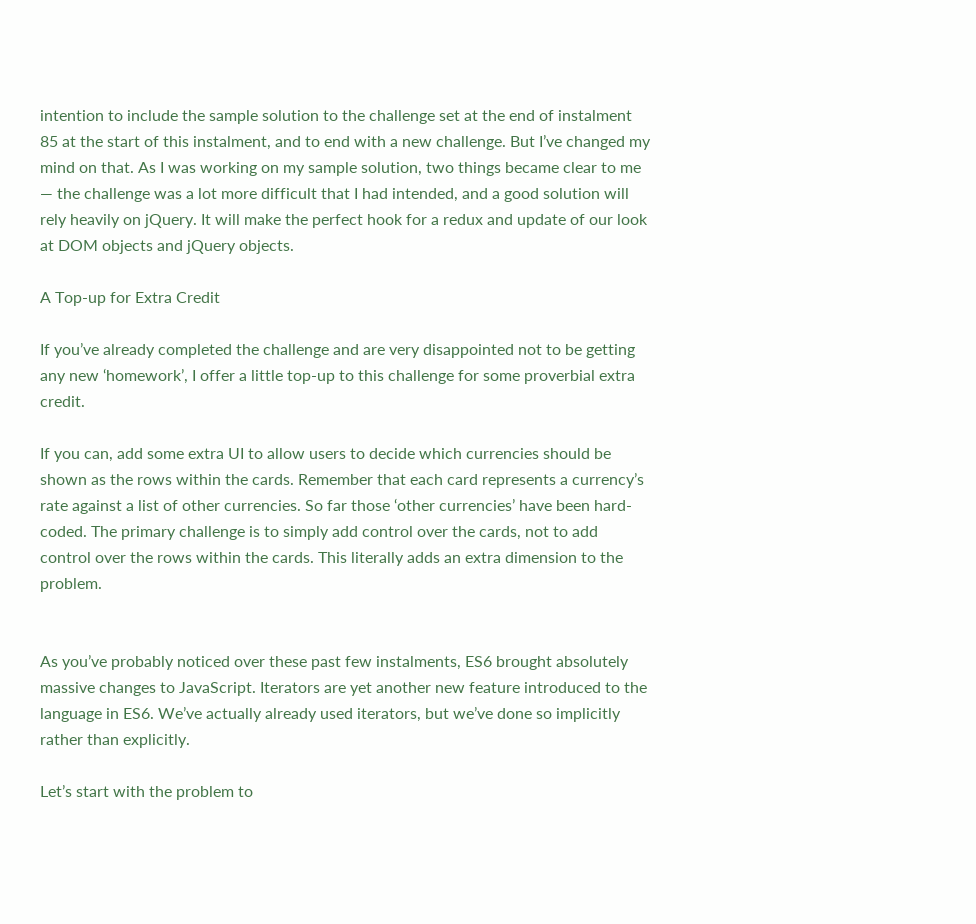intention to include the sample solution to the challenge set at the end of instalment 85 at the start of this instalment, and to end with a new challenge. But I’ve changed my mind on that. As I was working on my sample solution, two things became clear to me — the challenge was a lot more difficult that I had intended, and a good solution will rely heavily on jQuery. It will make the perfect hook for a redux and update of our look at DOM objects and jQuery objects.

A Top-up for Extra Credit

If you’ve already completed the challenge and are very disappointed not to be getting any new ‘homework’, I offer a little top-up to this challenge for some proverbial extra credit.

If you can, add some extra UI to allow users to decide which currencies should be shown as the rows within the cards. Remember that each card represents a currency’s rate against a list of other currencies. So far those ‘other currencies’ have been hard-coded. The primary challenge is to simply add control over the cards, not to add control over the rows within the cards. This literally adds an extra dimension to the problem.


As you’ve probably noticed over these past few instalments, ES6 brought absolutely massive changes to JavaScript. Iterators are yet another new feature introduced to the language in ES6. We’ve actually already used iterators, but we’ve done so implicitly rather than explicitly.

Let’s start with the problem to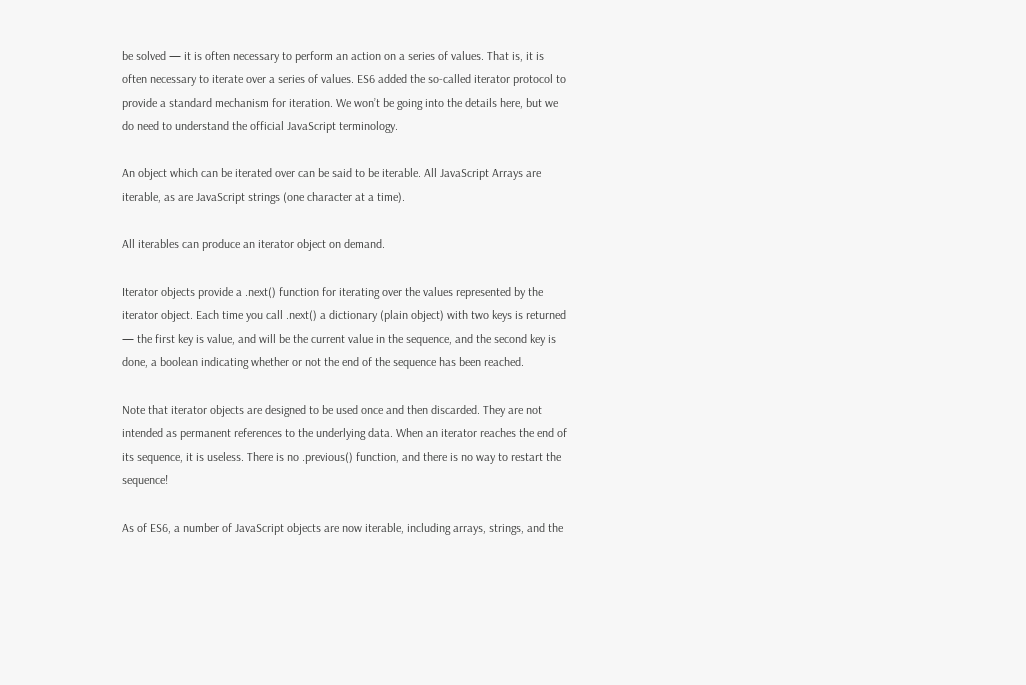be solved — it is often necessary to perform an action on a series of values. That is, it is often necessary to iterate over a series of values. ES6 added the so-called iterator protocol to provide a standard mechanism for iteration. We won’t be going into the details here, but we do need to understand the official JavaScript terminology.

An object which can be iterated over can be said to be iterable. All JavaScript Arrays are iterable, as are JavaScript strings (one character at a time).

All iterables can produce an iterator object on demand.

Iterator objects provide a .next() function for iterating over the values represented by the iterator object. Each time you call .next() a dictionary (plain object) with two keys is returned — the first key is value, and will be the current value in the sequence, and the second key is done, a boolean indicating whether or not the end of the sequence has been reached.

Note that iterator objects are designed to be used once and then discarded. They are not intended as permanent references to the underlying data. When an iterator reaches the end of its sequence, it is useless. There is no .previous() function, and there is no way to restart the sequence!

As of ES6, a number of JavaScript objects are now iterable, including arrays, strings, and the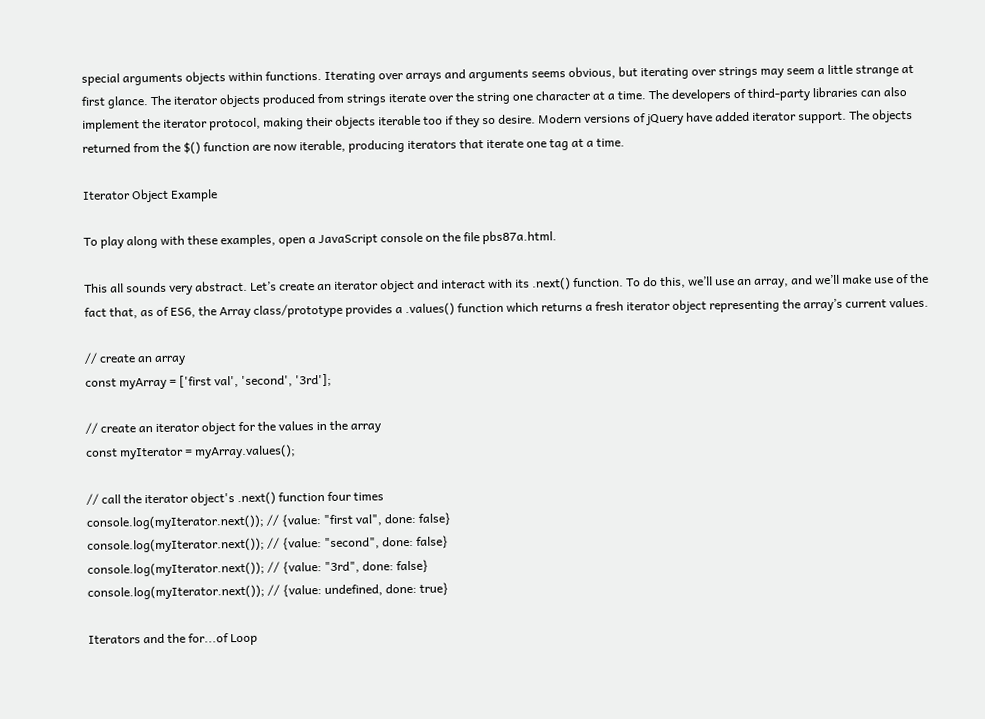special arguments objects within functions. Iterating over arrays and arguments seems obvious, but iterating over strings may seem a little strange at first glance. The iterator objects produced from strings iterate over the string one character at a time. The developers of third-party libraries can also implement the iterator protocol, making their objects iterable too if they so desire. Modern versions of jQuery have added iterator support. The objects returned from the $() function are now iterable, producing iterators that iterate one tag at a time.

Iterator Object Example

To play along with these examples, open a JavaScript console on the file pbs87a.html.

This all sounds very abstract. Let’s create an iterator object and interact with its .next() function. To do this, we’ll use an array, and we’ll make use of the fact that, as of ES6, the Array class/prototype provides a .values() function which returns a fresh iterator object representing the array’s current values.

// create an array
const myArray = ['first val', 'second', '3rd'];

// create an iterator object for the values in the array
const myIterator = myArray.values();

// call the iterator object's .next() function four times
console.log(myIterator.next()); // {value: "first val", done: false}
console.log(myIterator.next()); // {value: "second", done: false}
console.log(myIterator.next()); // {value: "3rd", done: false}
console.log(myIterator.next()); // {value: undefined, done: true}

Iterators and the for...of Loop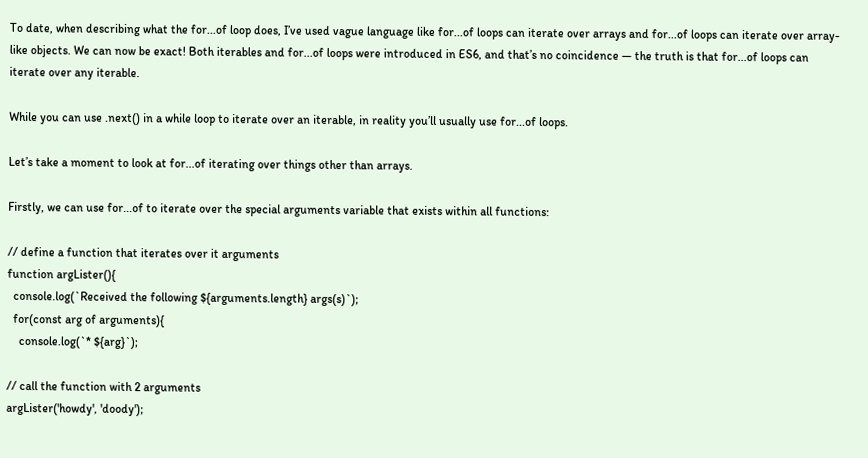To date, when describing what the for...of loop does, I’ve used vague language like for...of loops can iterate over arrays and for...of loops can iterate over array-like objects. We can now be exact! Both iterables and for...of loops were introduced in ES6, and that’s no coincidence — the truth is that for...of loops can iterate over any iterable.

While you can use .next() in a while loop to iterate over an iterable, in reality you’ll usually use for...of loops.

Let’s take a moment to look at for...of iterating over things other than arrays.

Firstly, we can use for...of to iterate over the special arguments variable that exists within all functions:

// define a function that iterates over it arguments
function argLister(){
  console.log(`Received the following ${arguments.length} args(s)`);
  for(const arg of arguments){
    console.log(`* ${arg}`);

// call the function with 2 arguments
argLister('howdy', 'doody');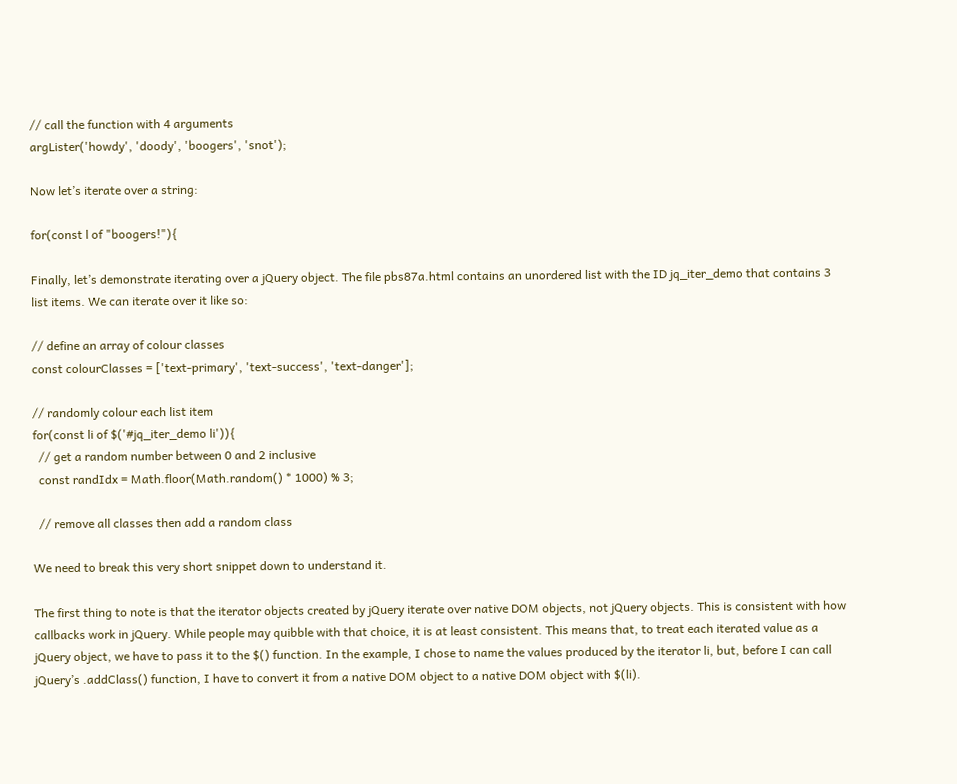// call the function with 4 arguments
argLister('howdy', 'doody', 'boogers', 'snot');

Now let’s iterate over a string:

for(const l of "boogers!"){

Finally, let’s demonstrate iterating over a jQuery object. The file pbs87a.html contains an unordered list with the ID jq_iter_demo that contains 3 list items. We can iterate over it like so:

// define an array of colour classes
const colourClasses = ['text-primary', 'text-success', 'text-danger'];

// randomly colour each list item
for(const li of $('#jq_iter_demo li')){
  // get a random number between 0 and 2 inclusive
  const randIdx = Math.floor(Math.random() * 1000) % 3;

  // remove all classes then add a random class

We need to break this very short snippet down to understand it.

The first thing to note is that the iterator objects created by jQuery iterate over native DOM objects, not jQuery objects. This is consistent with how callbacks work in jQuery. While people may quibble with that choice, it is at least consistent. This means that, to treat each iterated value as a jQuery object, we have to pass it to the $() function. In the example, I chose to name the values produced by the iterator li, but, before I can call jQuery’s .addClass() function, I have to convert it from a native DOM object to a native DOM object with $(li).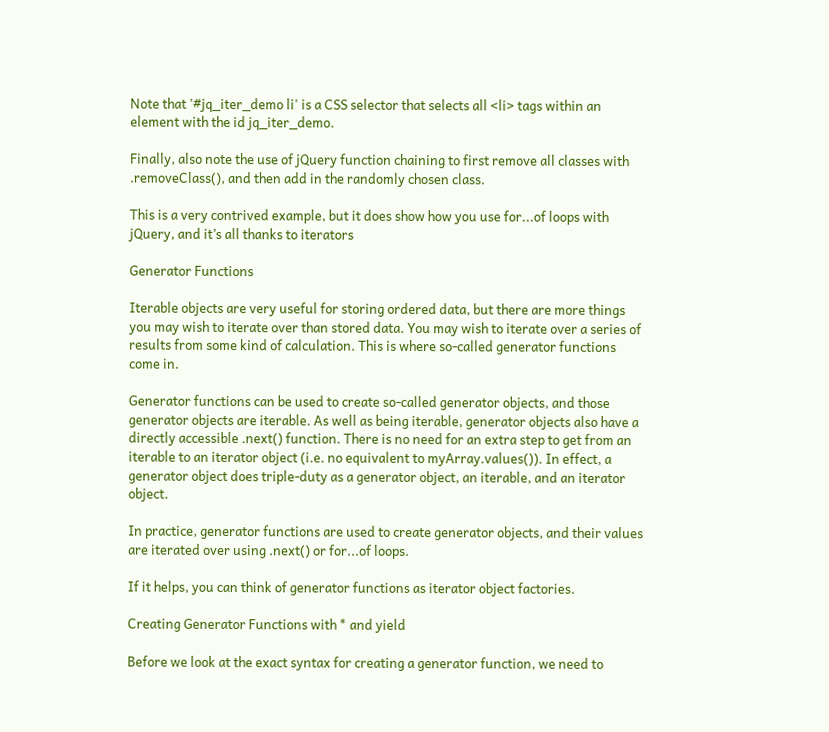Note that '#jq_iter_demo li' is a CSS selector that selects all <li> tags within an element with the id jq_iter_demo.

Finally, also note the use of jQuery function chaining to first remove all classes with .removeClass(), and then add in the randomly chosen class.

This is a very contrived example, but it does show how you use for...of loops with jQuery, and it’s all thanks to iterators

Generator Functions

Iterable objects are very useful for storing ordered data, but there are more things you may wish to iterate over than stored data. You may wish to iterate over a series of results from some kind of calculation. This is where so-called generator functions come in.

Generator functions can be used to create so-called generator objects, and those generator objects are iterable. As well as being iterable, generator objects also have a directly accessible .next() function. There is no need for an extra step to get from an iterable to an iterator object (i.e. no equivalent to myArray.values()). In effect, a generator object does triple-duty as a generator object, an iterable, and an iterator object.

In practice, generator functions are used to create generator objects, and their values are iterated over using .next() or for...of loops.

If it helps, you can think of generator functions as iterator object factories.

Creating Generator Functions with * and yield

Before we look at the exact syntax for creating a generator function, we need to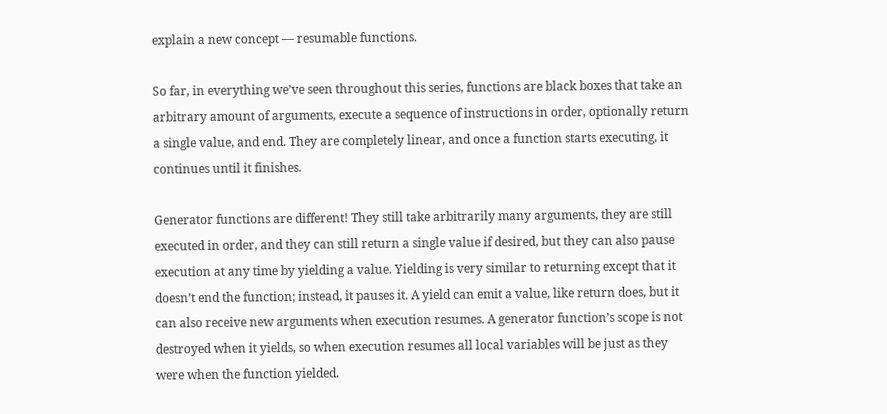explain a new concept — resumable functions.

So far, in everything we’ve seen throughout this series, functions are black boxes that take an arbitrary amount of arguments, execute a sequence of instructions in order, optionally return a single value, and end. They are completely linear, and once a function starts executing, it continues until it finishes.

Generator functions are different! They still take arbitrarily many arguments, they are still executed in order, and they can still return a single value if desired, but they can also pause execution at any time by yielding a value. Yielding is very similar to returning except that it doesn’t end the function; instead, it pauses it. A yield can emit a value, like return does, but it can also receive new arguments when execution resumes. A generator function’s scope is not destroyed when it yields, so when execution resumes all local variables will be just as they were when the function yielded.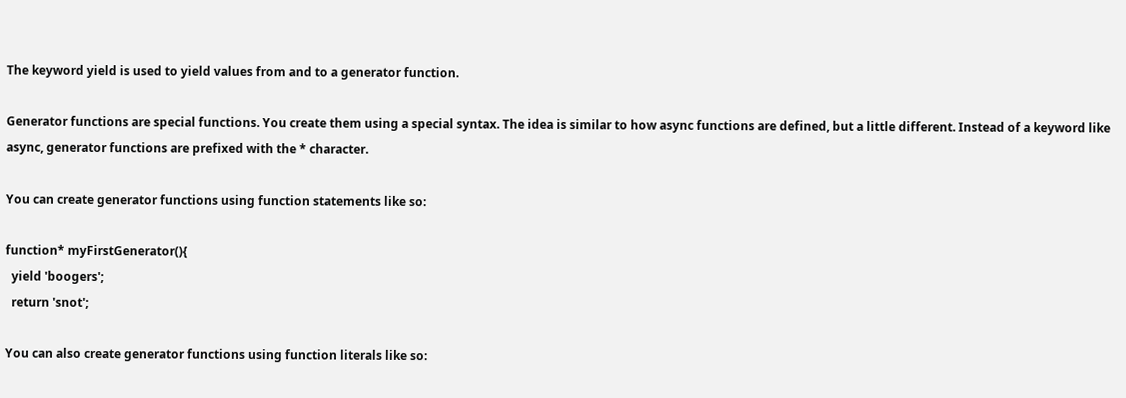The keyword yield is used to yield values from and to a generator function.

Generator functions are special functions. You create them using a special syntax. The idea is similar to how async functions are defined, but a little different. Instead of a keyword like async, generator functions are prefixed with the * character.

You can create generator functions using function statements like so:

function* myFirstGenerator(){
  yield 'boogers';
  return 'snot';

You can also create generator functions using function literals like so: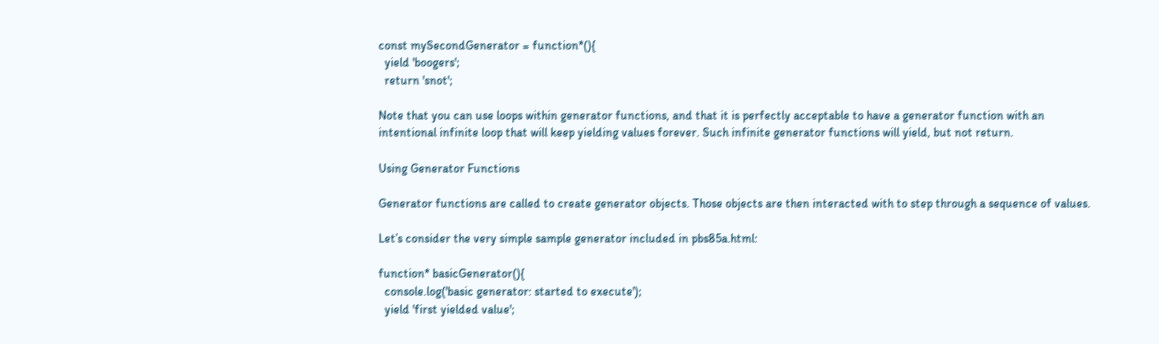const mySecondGenerator = function*(){
  yield 'boogers';
  return 'snot';

Note that you can use loops within generator functions, and that it is perfectly acceptable to have a generator function with an intentional infinite loop that will keep yielding values forever. Such infinite generator functions will yield, but not return.

Using Generator Functions

Generator functions are called to create generator objects. Those objects are then interacted with to step through a sequence of values.

Let’s consider the very simple sample generator included in pbs85a.html:

function* basicGenerator(){
  console.log('basic generator: started to execute');
  yield 'first yielded value';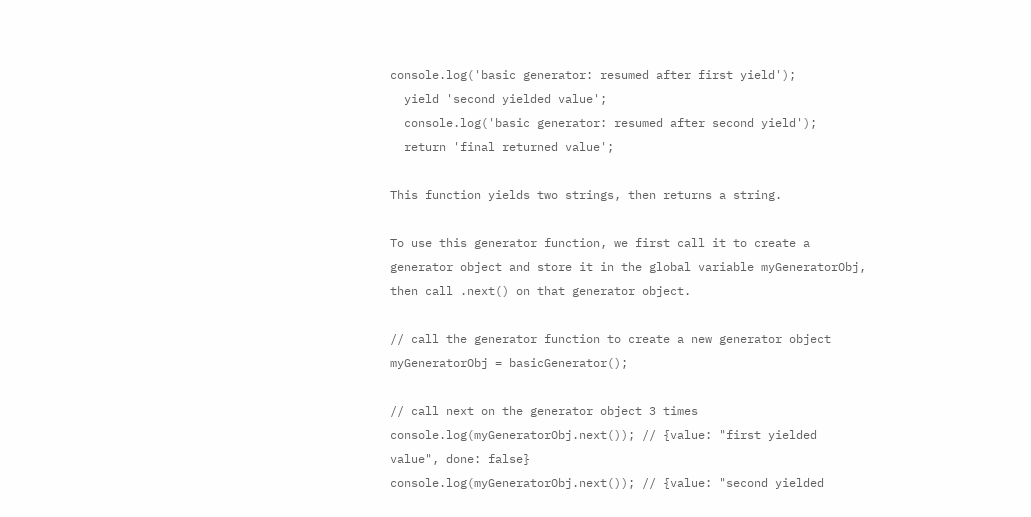console.log('basic generator: resumed after first yield');
  yield 'second yielded value';
  console.log('basic generator: resumed after second yield');
  return 'final returned value';

This function yields two strings, then returns a string.

To use this generator function, we first call it to create a generator object and store it in the global variable myGeneratorObj, then call .next() on that generator object.

// call the generator function to create a new generator object
myGeneratorObj = basicGenerator();

// call next on the generator object 3 times
console.log(myGeneratorObj.next()); // {value: "first yielded value", done: false}
console.log(myGeneratorObj.next()); // {value: "second yielded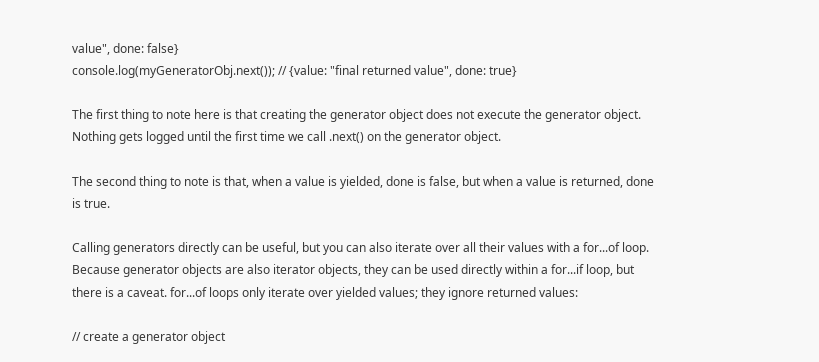value", done: false}
console.log(myGeneratorObj.next()); // {value: "final returned value", done: true}

The first thing to note here is that creating the generator object does not execute the generator object. Nothing gets logged until the first time we call .next() on the generator object.

The second thing to note is that, when a value is yielded, done is false, but when a value is returned, done is true.

Calling generators directly can be useful, but you can also iterate over all their values with a for...of loop. Because generator objects are also iterator objects, they can be used directly within a for...if loop, but there is a caveat. for...of loops only iterate over yielded values; they ignore returned values:

// create a generator object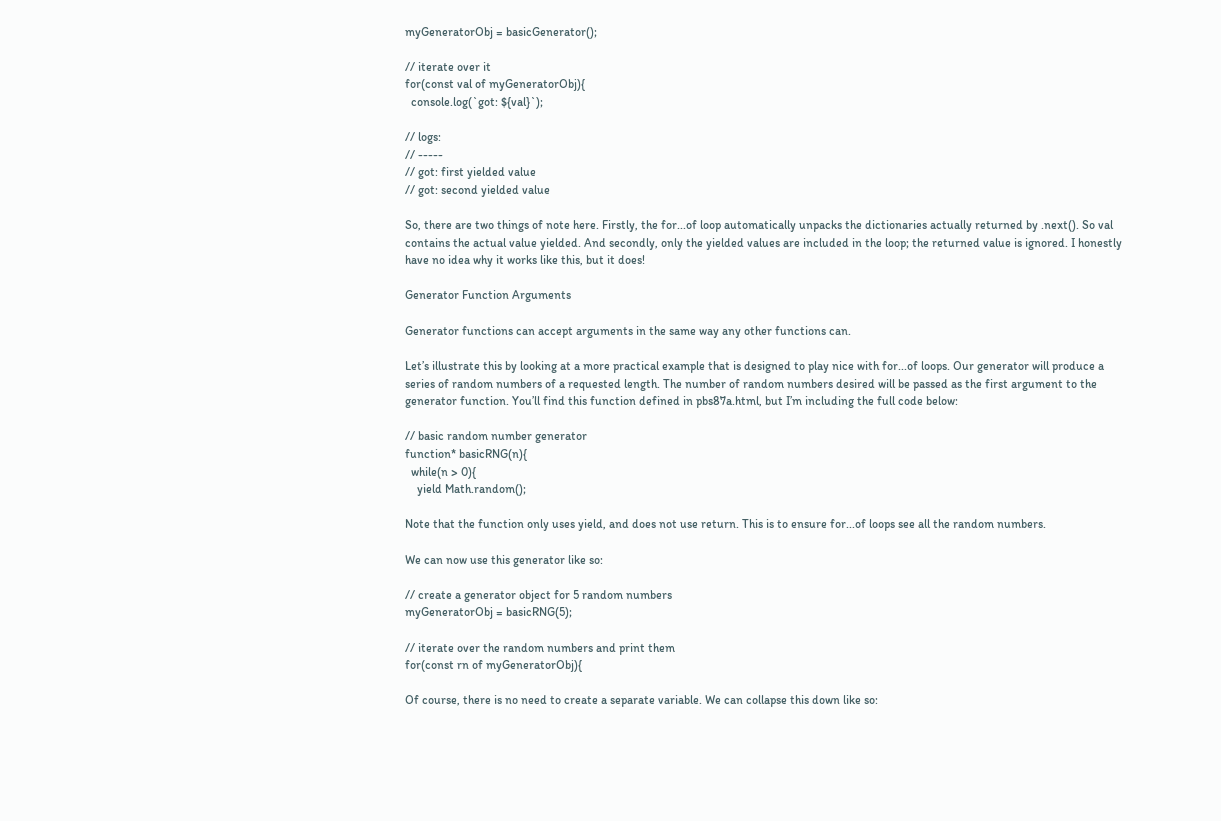myGeneratorObj = basicGenerator();

// iterate over it
for(const val of myGeneratorObj){
  console.log(`got: ${val}`);

// logs:
// -----
// got: first yielded value
// got: second yielded value

So, there are two things of note here. Firstly, the for...of loop automatically unpacks the dictionaries actually returned by .next(). So val contains the actual value yielded. And secondly, only the yielded values are included in the loop; the returned value is ignored. I honestly have no idea why it works like this, but it does!

Generator Function Arguments

Generator functions can accept arguments in the same way any other functions can.

Let’s illustrate this by looking at a more practical example that is designed to play nice with for...of loops. Our generator will produce a series of random numbers of a requested length. The number of random numbers desired will be passed as the first argument to the generator function. You’ll find this function defined in pbs87a.html, but I’m including the full code below:

// basic random number generator
function* basicRNG(n){
  while(n > 0){
    yield Math.random();

Note that the function only uses yield, and does not use return. This is to ensure for...of loops see all the random numbers.

We can now use this generator like so:

// create a generator object for 5 random numbers
myGeneratorObj = basicRNG(5);

// iterate over the random numbers and print them
for(const rn of myGeneratorObj){

Of course, there is no need to create a separate variable. We can collapse this down like so: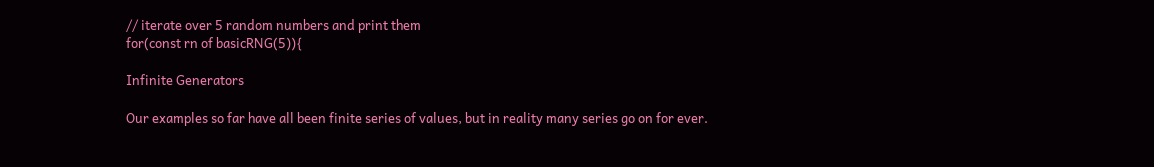// iterate over 5 random numbers and print them
for(const rn of basicRNG(5)){

Infinite Generators

Our examples so far have all been finite series of values, but in reality many series go on for ever.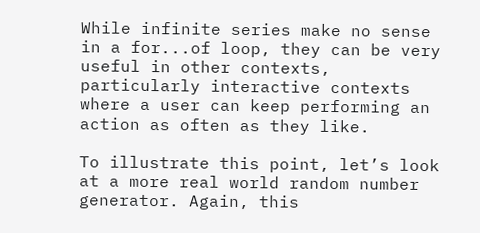While infinite series make no sense in a for...of loop, they can be very useful in other contexts, particularly interactive contexts where a user can keep performing an action as often as they like.

To illustrate this point, let’s look at a more real world random number generator. Again, this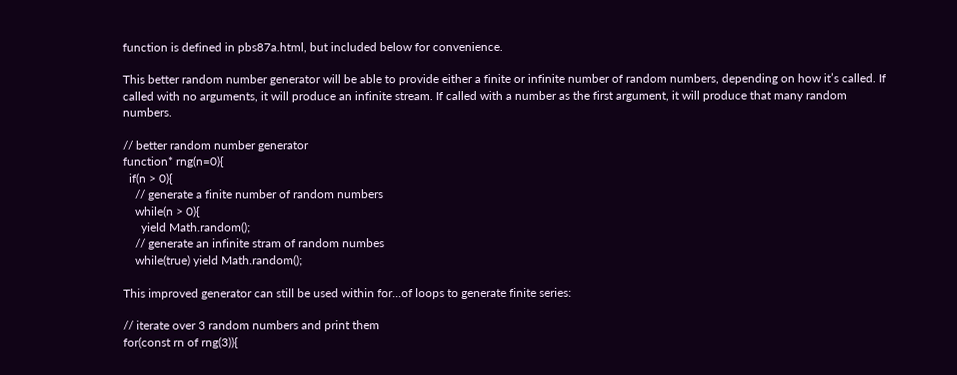function is defined in pbs87a.html, but included below for convenience.

This better random number generator will be able to provide either a finite or infinite number of random numbers, depending on how it’s called. If called with no arguments, it will produce an infinite stream. If called with a number as the first argument, it will produce that many random numbers.

// better random number generator
function* rng(n=0){
  if(n > 0){
    // generate a finite number of random numbers
    while(n > 0){
      yield Math.random();
    // generate an infinite stram of random numbes
    while(true) yield Math.random();

This improved generator can still be used within for...of loops to generate finite series:

// iterate over 3 random numbers and print them
for(const rn of rng(3)){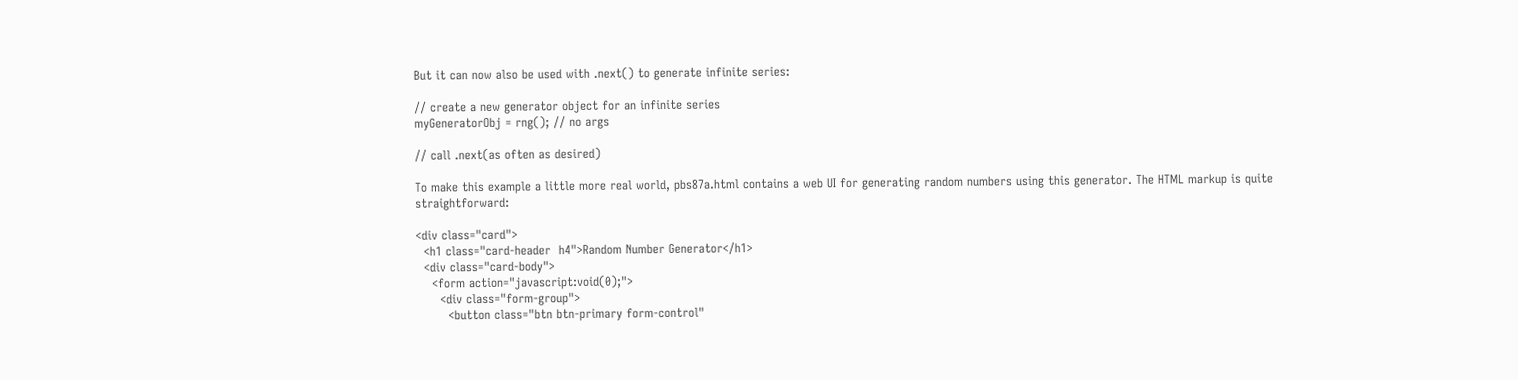But it can now also be used with .next() to generate infinite series:

// create a new generator object for an infinite series
myGeneratorObj = rng(); // no args

// call .next(as often as desired)

To make this example a little more real world, pbs87a.html contains a web UI for generating random numbers using this generator. The HTML markup is quite straightforward:

<div class="card">
  <h1 class="card-header  h4">Random Number Generator</h1>
  <div class="card-body">
    <form action="javascript:void(0);">
      <div class="form-group">
        <button class="btn btn-primary form-control"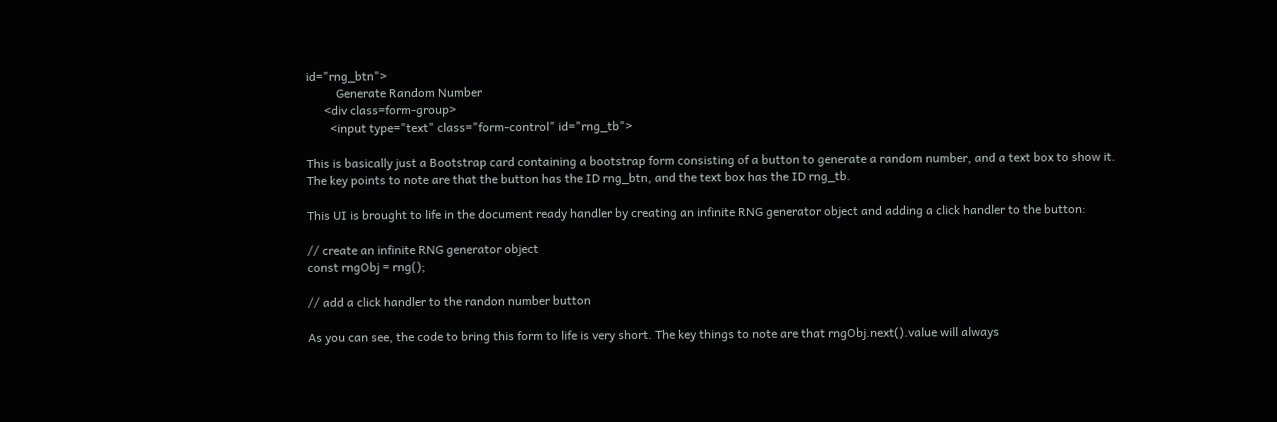id="rng_btn">
          Generate Random Number
      <div class=form-group>
        <input type="text" class="form-control" id="rng_tb">

This is basically just a Bootstrap card containing a bootstrap form consisting of a button to generate a random number, and a text box to show it. The key points to note are that the button has the ID rng_btn, and the text box has the ID rng_tb.

This UI is brought to life in the document ready handler by creating an infinite RNG generator object and adding a click handler to the button:

// create an infinite RNG generator object
const rngObj = rng();

// add a click handler to the randon number button

As you can see, the code to bring this form to life is very short. The key things to note are that rngObj.next().value will always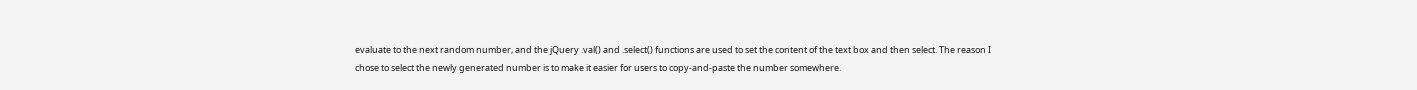evaluate to the next random number, and the jQuery .val() and .select() functions are used to set the content of the text box and then select. The reason I chose to select the newly generated number is to make it easier for users to copy-and-paste the number somewhere.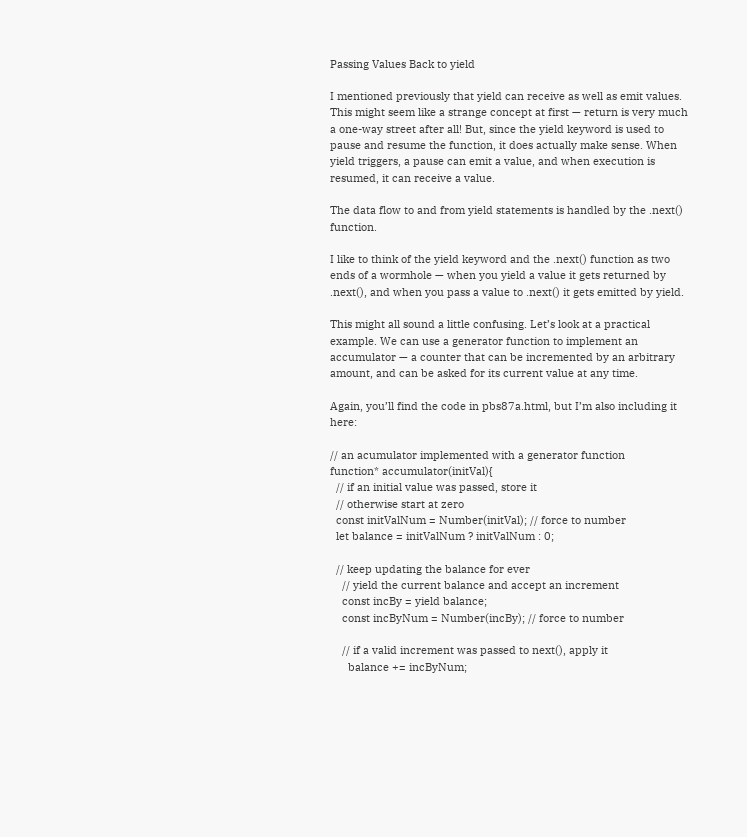Passing Values Back to yield

I mentioned previously that yield can receive as well as emit values. This might seem like a strange concept at first — return is very much a one-way street after all! But, since the yield keyword is used to pause and resume the function, it does actually make sense. When yield triggers, a pause can emit a value, and when execution is resumed, it can receive a value.

The data flow to and from yield statements is handled by the .next() function.

I like to think of the yield keyword and the .next() function as two ends of a wormhole — when you yield a value it gets returned by .next(), and when you pass a value to .next() it gets emitted by yield.

This might all sound a little confusing. Let’s look at a practical example. We can use a generator function to implement an accumulator — a counter that can be incremented by an arbitrary amount, and can be asked for its current value at any time.

Again, you’ll find the code in pbs87a.html, but I’m also including it here:

// an acumulator implemented with a generator function
function* accumulator(initVal){
  // if an initial value was passed, store it
  // otherwise start at zero
  const initValNum = Number(initVal); // force to number
  let balance = initValNum ? initValNum : 0;

  // keep updating the balance for ever
    // yield the current balance and accept an increment
    const incBy = yield balance;
    const incByNum = Number(incBy); // force to number

    // if a valid increment was passed to next(), apply it
      balance += incByNum;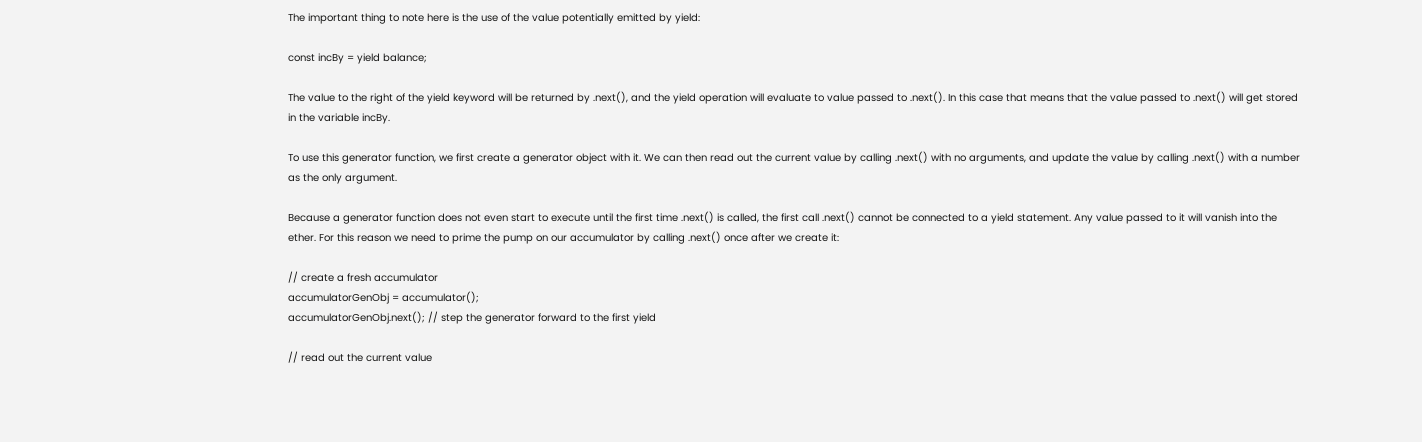The important thing to note here is the use of the value potentially emitted by yield:

const incBy = yield balance;

The value to the right of the yield keyword will be returned by .next(), and the yield operation will evaluate to value passed to .next(). In this case that means that the value passed to .next() will get stored in the variable incBy.

To use this generator function, we first create a generator object with it. We can then read out the current value by calling .next() with no arguments, and update the value by calling .next() with a number as the only argument.

Because a generator function does not even start to execute until the first time .next() is called, the first call .next() cannot be connected to a yield statement. Any value passed to it will vanish into the ether. For this reason we need to prime the pump on our accumulator by calling .next() once after we create it:

// create a fresh accumulator
accumulatorGenObj = accumulator();
accumulatorGenObj.next(); // step the generator forward to the first yield

// read out the current value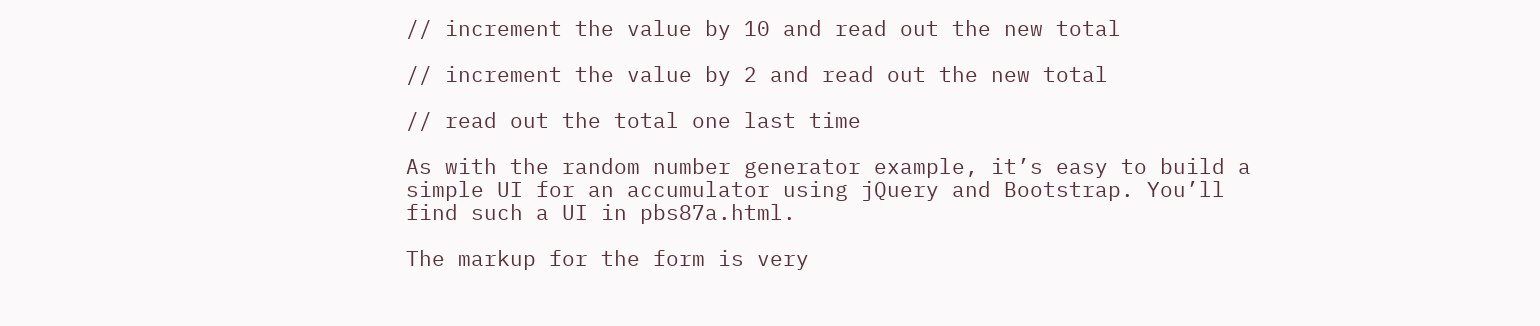// increment the value by 10 and read out the new total

// increment the value by 2 and read out the new total

// read out the total one last time

As with the random number generator example, it’s easy to build a simple UI for an accumulator using jQuery and Bootstrap. You’ll find such a UI in pbs87a.html.

The markup for the form is very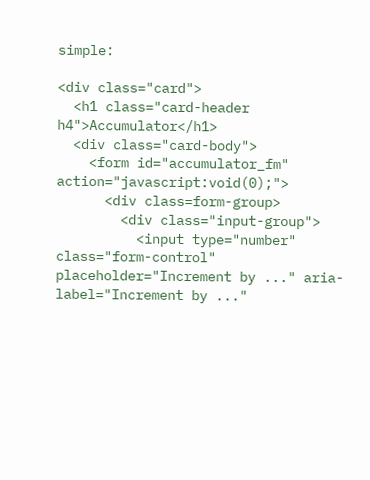simple:

<div class="card">
  <h1 class="card-header  h4">Accumulator</h1>
  <div class="card-body">
    <form id="accumulator_fm" action="javascript:void(0);">
      <div class=form-group>
        <div class="input-group">
          <input type="number" class="form-control" placeholder="Increment by ..." aria-label="Increment by ..."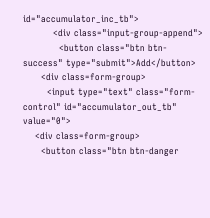id="accumulator_inc_tb">
          <div class="input-group-append">
            <button class="btn btn-success" type="submit">Add</button>
      <div class=form-group>
        <input type="text" class="form-control" id="accumulator_out_tb" value="0">
    <div class=form-group>
      <button class="btn btn-danger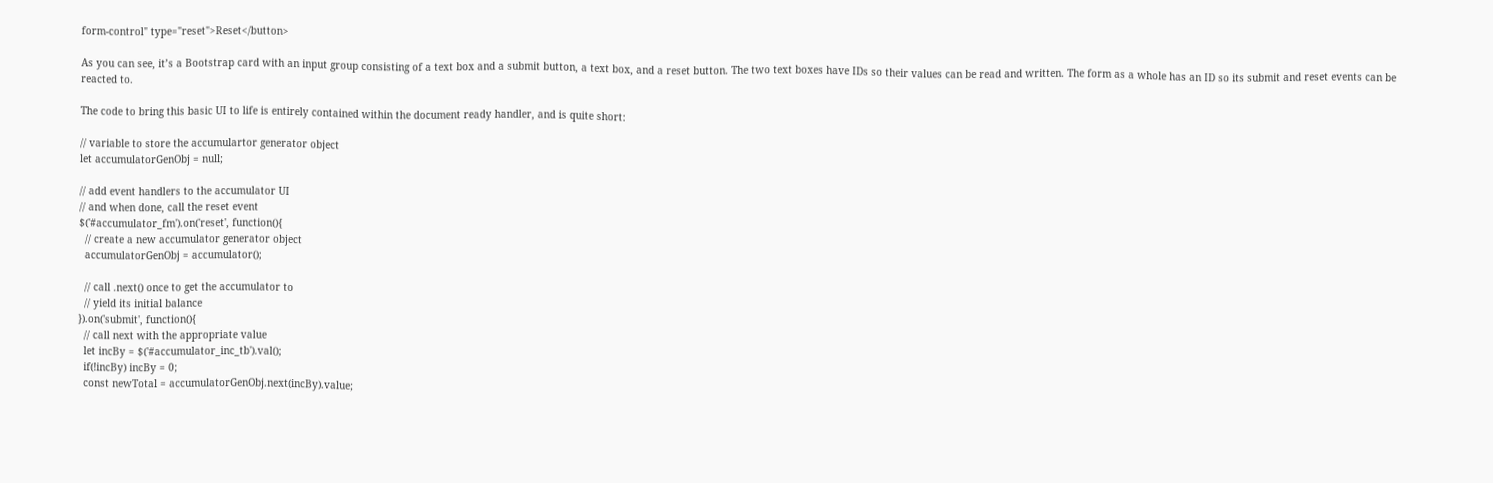form-control" type="reset">Reset</button>

As you can see, it’s a Bootstrap card with an input group consisting of a text box and a submit button, a text box, and a reset button. The two text boxes have IDs so their values can be read and written. The form as a whole has an ID so its submit and reset events can be reacted to.

The code to bring this basic UI to life is entirely contained within the document ready handler, and is quite short:

// variable to store the accumulartor generator object
let accumulatorGenObj = null;

// add event handlers to the accumulator UI
// and when done, call the reset event
$('#accumulator_fm').on('reset', function(){
  // create a new accumulator generator object
  accumulatorGenObj = accumulator();

  // call .next() once to get the accumulator to
  // yield its initial balance
}).on('submit', function(){
  // call next with the appropriate value
  let incBy = $('#accumulator_inc_tb').val();
  if(!incBy) incBy = 0;
  const newTotal = accumulatorGenObj.next(incBy).value;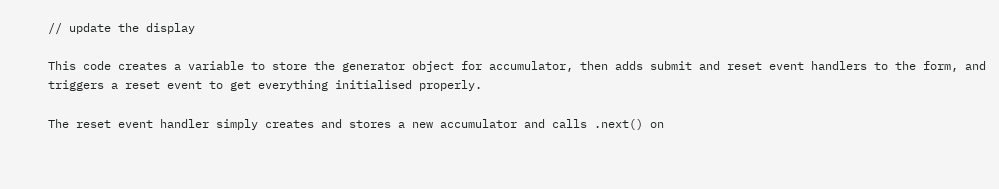// update the display

This code creates a variable to store the generator object for accumulator, then adds submit and reset event handlers to the form, and triggers a reset event to get everything initialised properly.

The reset event handler simply creates and stores a new accumulator and calls .next() on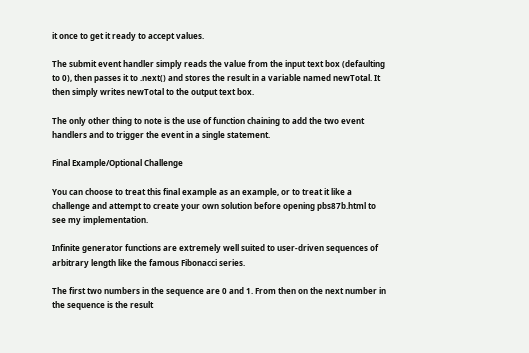it once to get it ready to accept values.

The submit event handler simply reads the value from the input text box (defaulting to 0), then passes it to .next() and stores the result in a variable named newTotal. It then simply writes newTotal to the output text box.

The only other thing to note is the use of function chaining to add the two event handlers and to trigger the event in a single statement.

Final Example/Optional Challenge

You can choose to treat this final example as an example, or to treat it like a challenge and attempt to create your own solution before opening pbs87b.html to see my implementation.

Infinite generator functions are extremely well suited to user-driven sequences of arbitrary length like the famous Fibonacci series.

The first two numbers in the sequence are 0 and 1. From then on the next number in the sequence is the result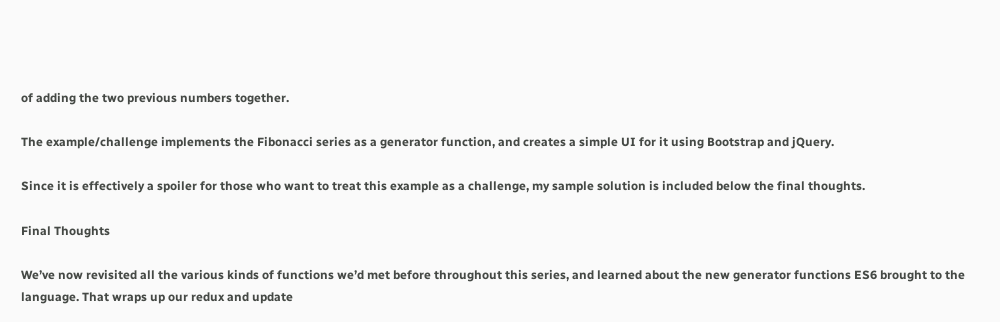of adding the two previous numbers together.

The example/challenge implements the Fibonacci series as a generator function, and creates a simple UI for it using Bootstrap and jQuery.

Since it is effectively a spoiler for those who want to treat this example as a challenge, my sample solution is included below the final thoughts.

Final Thoughts

We’ve now revisited all the various kinds of functions we’d met before throughout this series, and learned about the new generator functions ES6 brought to the language. That wraps up our redux and update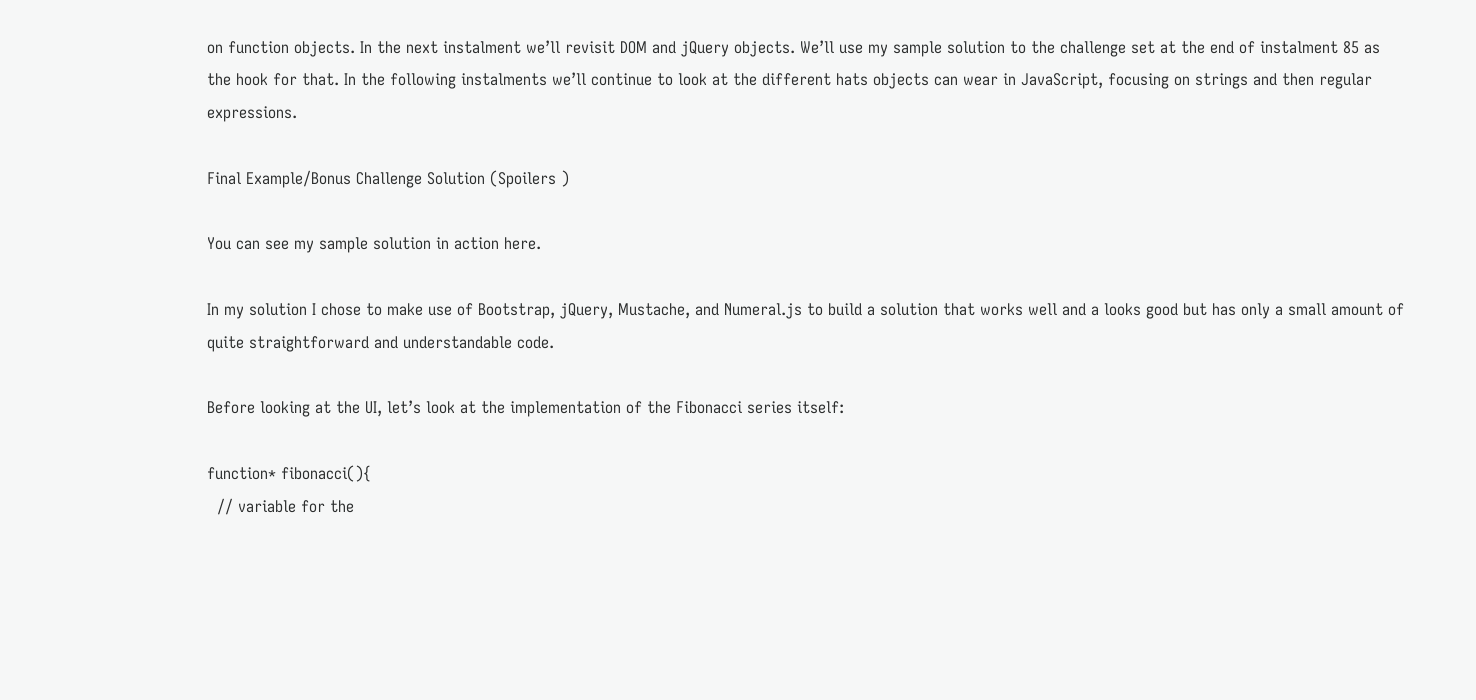on function objects. In the next instalment we’ll revisit DOM and jQuery objects. We’ll use my sample solution to the challenge set at the end of instalment 85 as the hook for that. In the following instalments we’ll continue to look at the different hats objects can wear in JavaScript, focusing on strings and then regular expressions.

Final Example/Bonus Challenge Solution (Spoilers )

You can see my sample solution in action here.

In my solution I chose to make use of Bootstrap, jQuery, Mustache, and Numeral.js to build a solution that works well and a looks good but has only a small amount of quite straightforward and understandable code.

Before looking at the UI, let’s look at the implementation of the Fibonacci series itself:

function* fibonacci(){
  // variable for the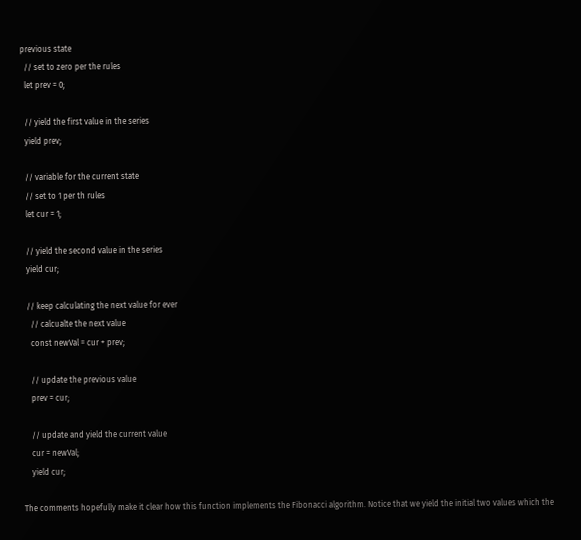previous state
  // set to zero per the rules
  let prev = 0;

  // yield the first value in the series
  yield prev;

  // variable for the current state
  // set to 1 per th rules
  let cur = 1;

  // yield the second value in the series
  yield cur;

  // keep calculating the next value for ever
    // calcualte the next value
    const newVal = cur + prev;

    // update the previous value
    prev = cur;

    // update and yield the current value
    cur = newVal;
    yield cur;

The comments hopefully make it clear how this function implements the Fibonacci algorithm. Notice that we yield the initial two values which the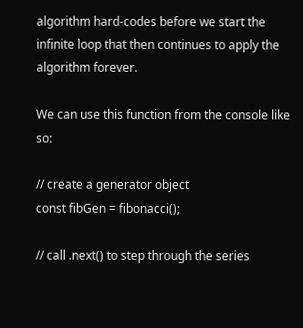algorithm hard-codes before we start the infinite loop that then continues to apply the algorithm forever.

We can use this function from the console like so:

// create a generator object
const fibGen = fibonacci();

// call .next() to step through the series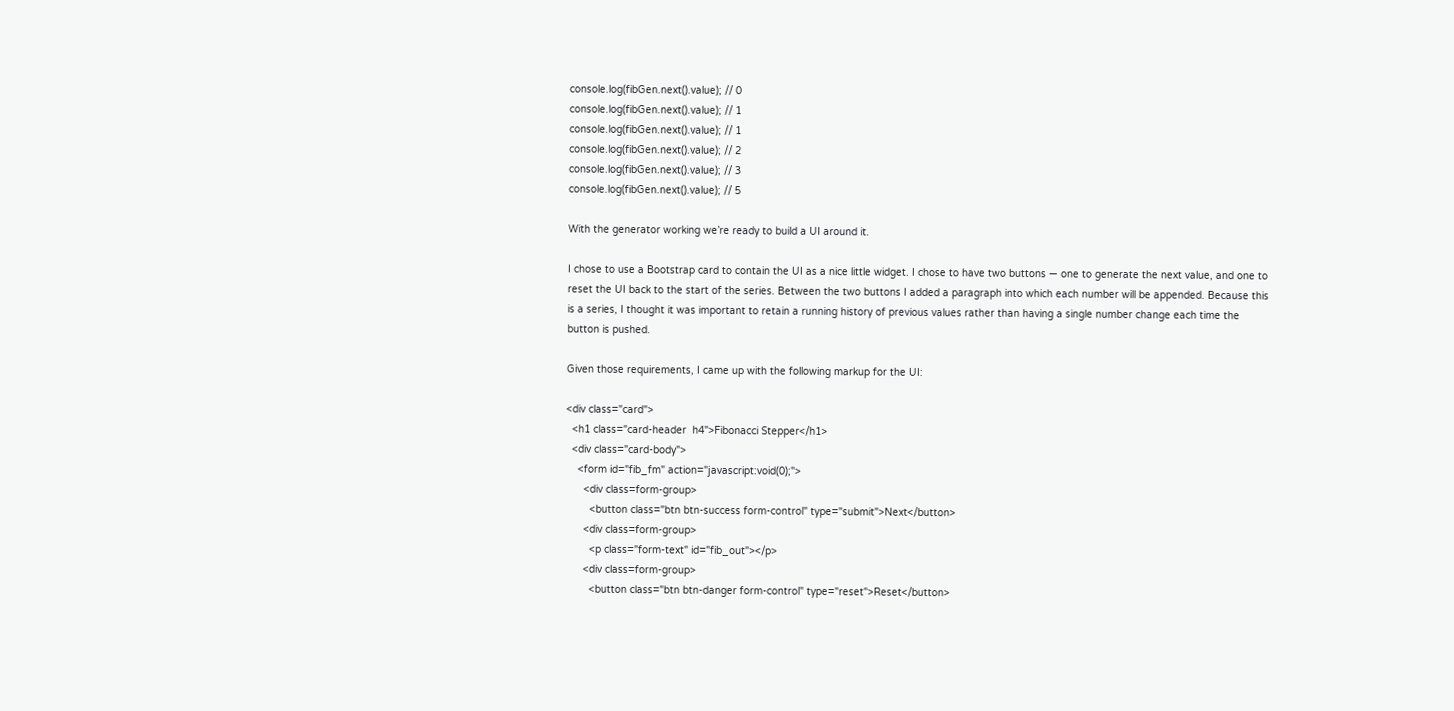console.log(fibGen.next().value); // 0
console.log(fibGen.next().value); // 1
console.log(fibGen.next().value); // 1
console.log(fibGen.next().value); // 2
console.log(fibGen.next().value); // 3
console.log(fibGen.next().value); // 5

With the generator working we’re ready to build a UI around it.

I chose to use a Bootstrap card to contain the UI as a nice little widget. I chose to have two buttons — one to generate the next value, and one to reset the UI back to the start of the series. Between the two buttons I added a paragraph into which each number will be appended. Because this is a series, I thought it was important to retain a running history of previous values rather than having a single number change each time the button is pushed.

Given those requirements, I came up with the following markup for the UI:

<div class="card">
  <h1 class="card-header  h4">Fibonacci Stepper</h1>
  <div class="card-body">
    <form id="fib_fm" action="javascript:void(0);">
      <div class=form-group>
        <button class="btn btn-success form-control" type="submit">Next</button>
      <div class=form-group>
        <p class="form-text" id="fib_out"></p>
      <div class=form-group>
        <button class="btn btn-danger form-control" type="reset">Reset</button>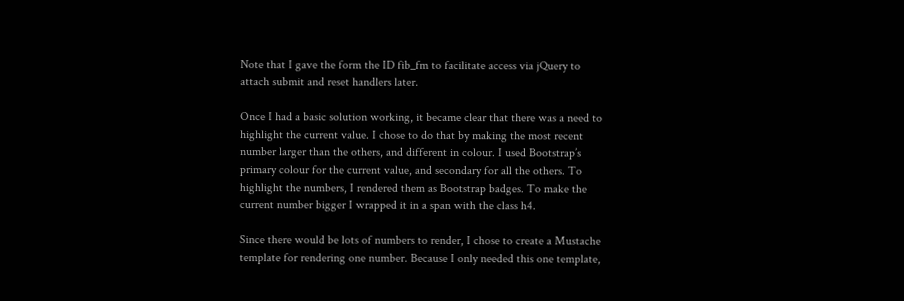Note that I gave the form the ID fib_fm to facilitate access via jQuery to attach submit and reset handlers later.

Once I had a basic solution working, it became clear that there was a need to highlight the current value. I chose to do that by making the most recent number larger than the others, and different in colour. I used Bootstrap’s primary colour for the current value, and secondary for all the others. To highlight the numbers, I rendered them as Bootstrap badges. To make the current number bigger I wrapped it in a span with the class h4.

Since there would be lots of numbers to render, I chose to create a Mustache template for rendering one number. Because I only needed this one template,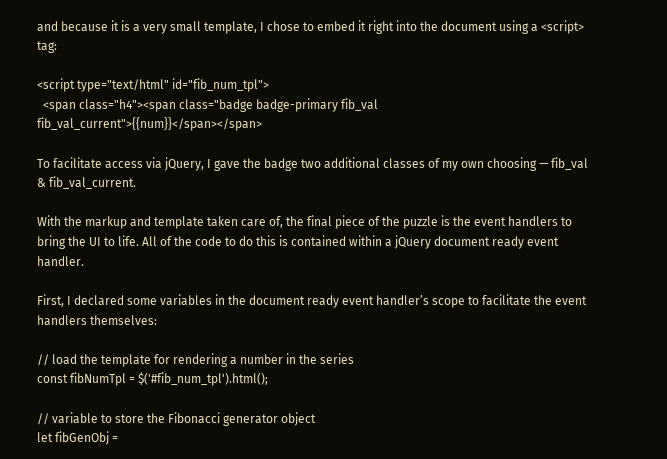and because it is a very small template, I chose to embed it right into the document using a <script> tag:

<script type="text/html" id="fib_num_tpl">
  <span class="h4"><span class="badge badge-primary fib_val fib_val_current">{{num}}</span></span>

To facilitate access via jQuery, I gave the badge two additional classes of my own choosing — fib_val & fib_val_current.

With the markup and template taken care of, the final piece of the puzzle is the event handlers to bring the UI to life. All of the code to do this is contained within a jQuery document ready event handler.

First, I declared some variables in the document ready event handler’s scope to facilitate the event handlers themselves:

// load the template for rendering a number in the series
const fibNumTpl = $('#fib_num_tpl').html();

// variable to store the Fibonacci generator object
let fibGenObj =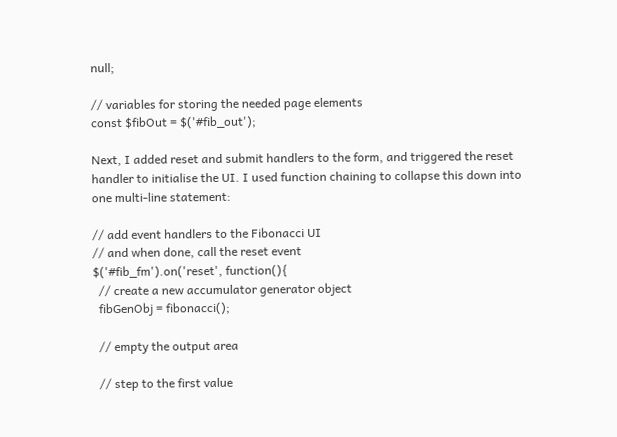null;

// variables for storing the needed page elements
const $fibOut = $('#fib_out');

Next, I added reset and submit handlers to the form, and triggered the reset handler to initialise the UI. I used function chaining to collapse this down into one multi-line statement:

// add event handlers to the Fibonacci UI
// and when done, call the reset event
$('#fib_fm').on('reset', function(){
  // create a new accumulator generator object
  fibGenObj = fibonacci();

  // empty the output area

  // step to the first value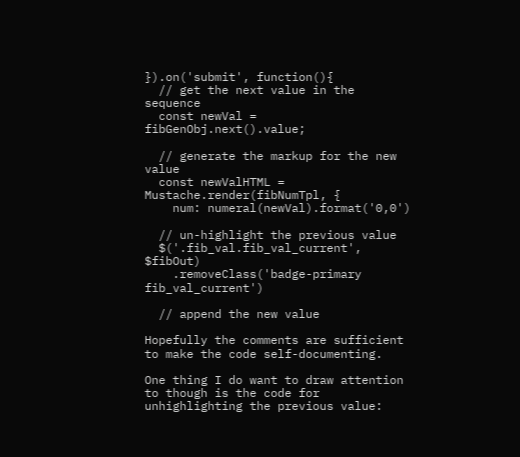}).on('submit', function(){
  // get the next value in the sequence
  const newVal = fibGenObj.next().value;

  // generate the markup for the new value
  const newValHTML = Mustache.render(fibNumTpl, {
    num: numeral(newVal).format('0,0')

  // un-highlight the previous value
  $('.fib_val.fib_val_current', $fibOut)
    .removeClass('badge-primary fib_val_current')

  // append the new value

Hopefully the comments are sufficient to make the code self-documenting.

One thing I do want to draw attention to though is the code for unhighlighting the previous value: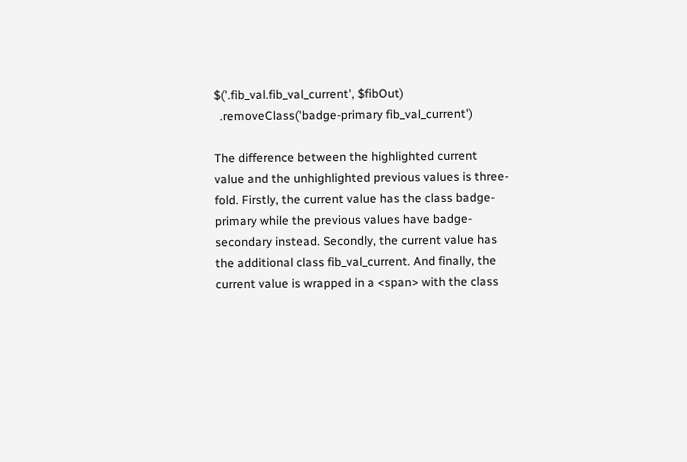$('.fib_val.fib_val_current', $fibOut)
  .removeClass('badge-primary fib_val_current')

The difference between the highlighted current value and the unhighlighted previous values is three-fold. Firstly, the current value has the class badge-primary while the previous values have badge-secondary instead. Secondly, the current value has the additional class fib_val_current. And finally, the current value is wrapped in a <span> with the class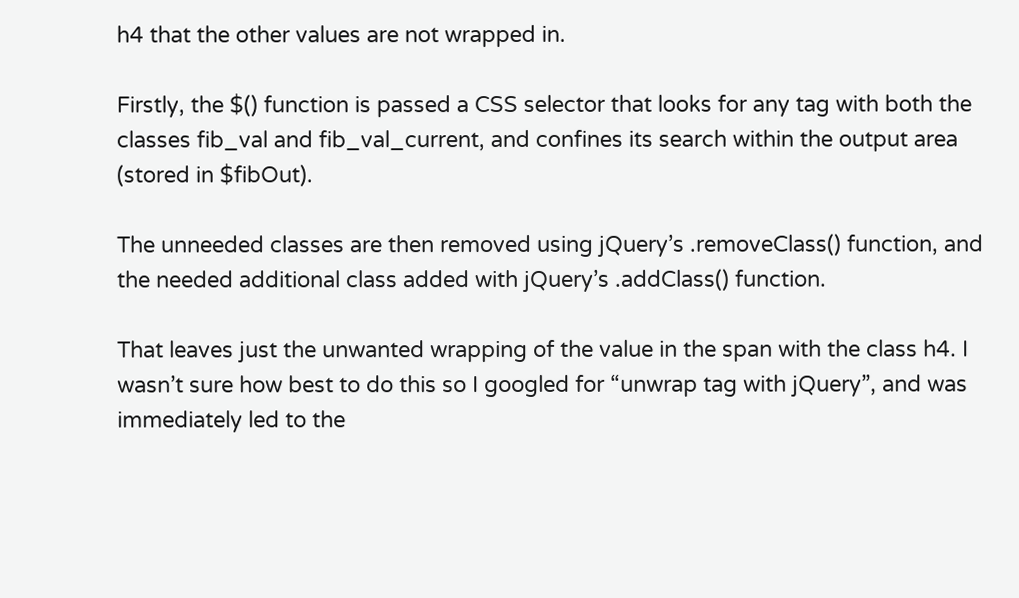h4 that the other values are not wrapped in.

Firstly, the $() function is passed a CSS selector that looks for any tag with both the classes fib_val and fib_val_current, and confines its search within the output area (stored in $fibOut).

The unneeded classes are then removed using jQuery’s .removeClass() function, and the needed additional class added with jQuery’s .addClass() function.

That leaves just the unwanted wrapping of the value in the span with the class h4. I wasn’t sure how best to do this so I googled for “unwrap tag with jQuery”, and was immediately led to the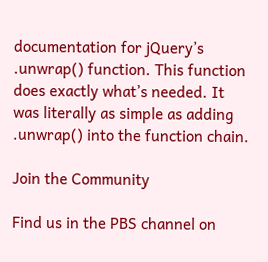documentation for jQuery’s .unwrap() function. This function does exactly what’s needed. It was literally as simple as adding .unwrap() into the function chain.

Join the Community

Find us in the PBS channel on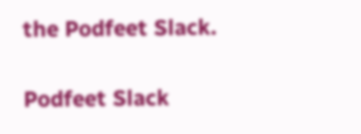the Podfeet Slack.

Podfeet Slack